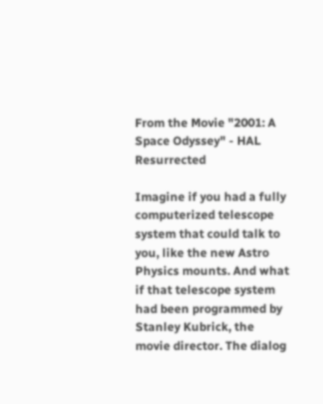From the Movie "2001: A Space Odyssey" - HAL Resurrected

Imagine if you had a fully computerized telescope system that could talk to you, like the new Astro Physics mounts. And what if that telescope system had been programmed by Stanley Kubrick, the movie director. The dialog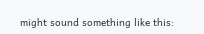might sound something like this: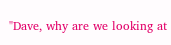"Dave, why are we looking at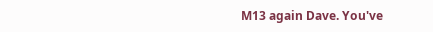M13 again Dave. You've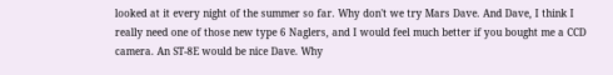looked at it every night of the summer so far. Why don't we try Mars Dave. And Dave, I think I really need one of those new type 6 Naglers, and I would feel much better if you bought me a CCD camera. An ST-8E would be nice Dave. Why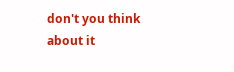don't you think about it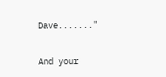Dave......."

And your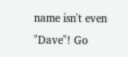name isn't even "Dave"! Go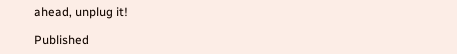ahead, unplug it!

Published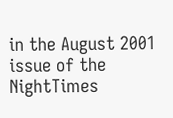in the August 2001 issue of the NightTimes